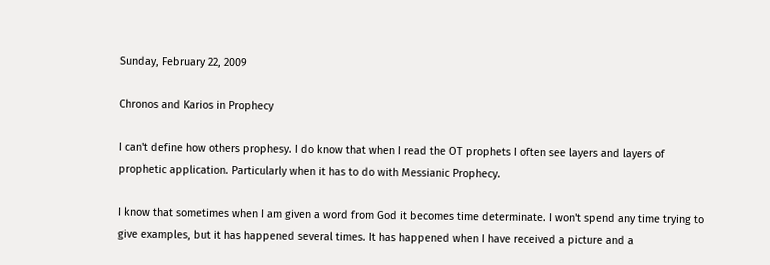Sunday, February 22, 2009

Chronos and Karios in Prophecy

I can't define how others prophesy. I do know that when I read the OT prophets I often see layers and layers of prophetic application. Particularly when it has to do with Messianic Prophecy.

I know that sometimes when I am given a word from God it becomes time determinate. I won't spend any time trying to give examples, but it has happened several times. It has happened when I have received a picture and a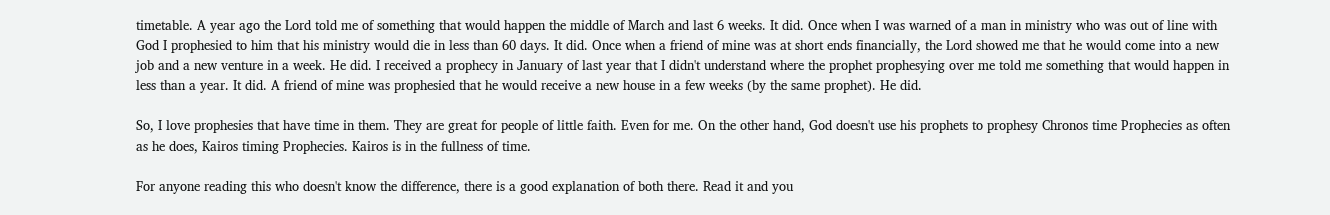timetable. A year ago the Lord told me of something that would happen the middle of March and last 6 weeks. It did. Once when I was warned of a man in ministry who was out of line with God I prophesied to him that his ministry would die in less than 60 days. It did. Once when a friend of mine was at short ends financially, the Lord showed me that he would come into a new job and a new venture in a week. He did. I received a prophecy in January of last year that I didn't understand where the prophet prophesying over me told me something that would happen in less than a year. It did. A friend of mine was prophesied that he would receive a new house in a few weeks (by the same prophet). He did.

So, I love prophesies that have time in them. They are great for people of little faith. Even for me. On the other hand, God doesn't use his prophets to prophesy Chronos time Prophecies as often as he does, Kairos timing Prophecies. Kairos is in the fullness of time.

For anyone reading this who doesn't know the difference, there is a good explanation of both there. Read it and you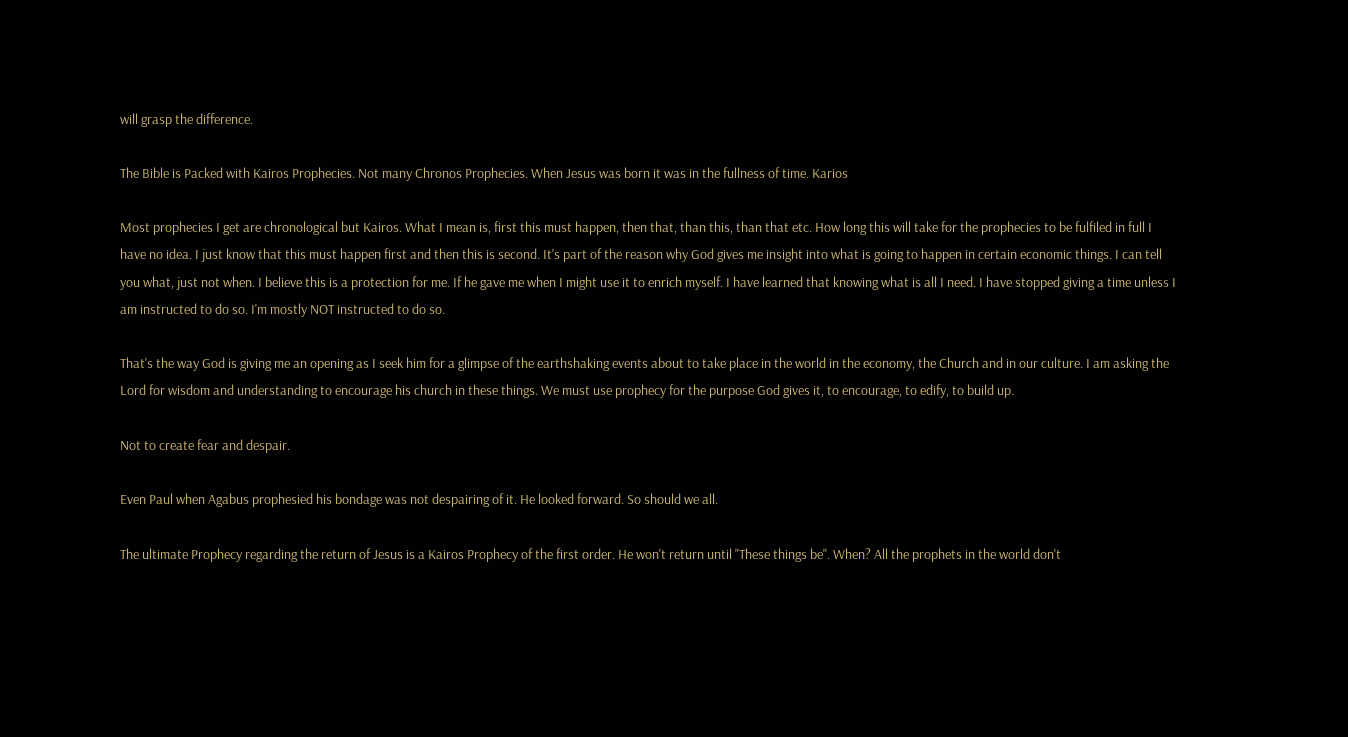will grasp the difference.

The Bible is Packed with Kairos Prophecies. Not many Chronos Prophecies. When Jesus was born it was in the fullness of time. Karios

Most prophecies I get are chronological but Kairos. What I mean is, first this must happen, then that, than this, than that etc. How long this will take for the prophecies to be fulfiled in full I have no idea. I just know that this must happen first and then this is second. It's part of the reason why God gives me insight into what is going to happen in certain economic things. I can tell you what, just not when. I believe this is a protection for me. If he gave me when I might use it to enrich myself. I have learned that knowing what is all I need. I have stopped giving a time unless I am instructed to do so. I'm mostly NOT instructed to do so.

That's the way God is giving me an opening as I seek him for a glimpse of the earthshaking events about to take place in the world in the economy, the Church and in our culture. I am asking the Lord for wisdom and understanding to encourage his church in these things. We must use prophecy for the purpose God gives it, to encourage, to edify, to build up.

Not to create fear and despair.

Even Paul when Agabus prophesied his bondage was not despairing of it. He looked forward. So should we all.

The ultimate Prophecy regarding the return of Jesus is a Kairos Prophecy of the first order. He won't return until "These things be". When? All the prophets in the world don't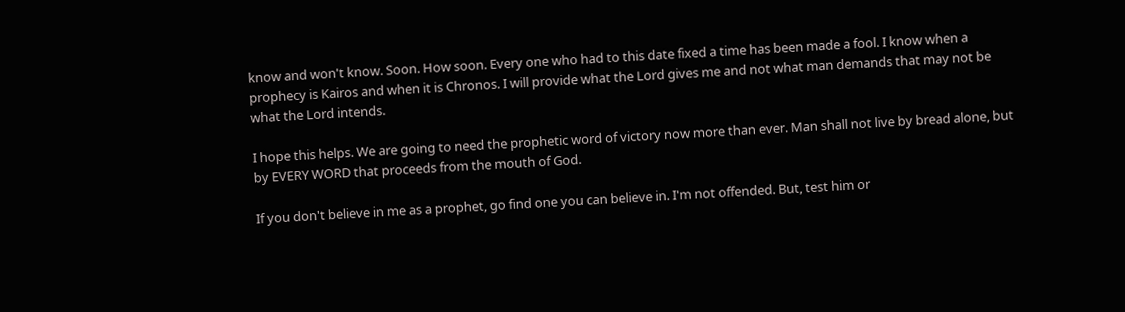know and won't know. Soon. How soon. Every one who had to this date fixed a time has been made a fool. I know when a prophecy is Kairos and when it is Chronos. I will provide what the Lord gives me and not what man demands that may not be what the Lord intends.

I hope this helps. We are going to need the prophetic word of victory now more than ever. Man shall not live by bread alone, but by EVERY WORD that proceeds from the mouth of God.

If you don't believe in me as a prophet, go find one you can believe in. I'm not offended. But, test him or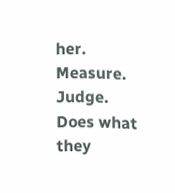her. Measure. Judge. Does what they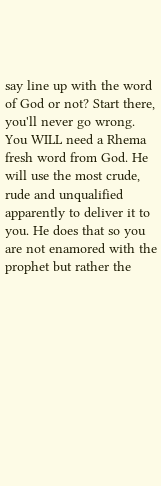say line up with the word of God or not? Start there, you'll never go wrong. You WILL need a Rhema fresh word from God. He will use the most crude, rude and unqualified apparently to deliver it to you. He does that so you are not enamored with the prophet but rather the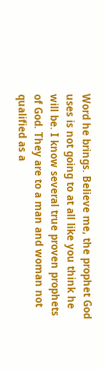Word he brings. Believe me, the prophet God uses is not going to at all like you think he will be. I know several true proven prophets of God. They are to a man and woman not qualified as a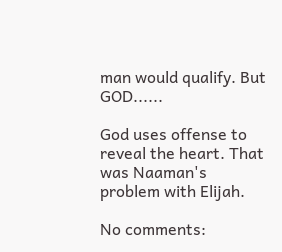man would qualify. But GOD......

God uses offense to reveal the heart. That was Naaman's problem with Elijah.

No comments: